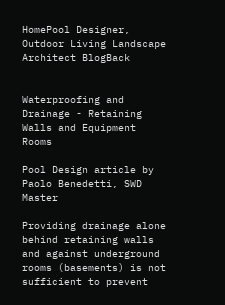HomePool Designer, Outdoor Living Landscape Architect BlogBack


Waterproofing and Drainage - Retaining Walls and Equipment Rooms

Pool Design article by Paolo Benedetti, SWD Master

Providing drainage alone behind retaining walls and against underground rooms (basements) is not sufficient to prevent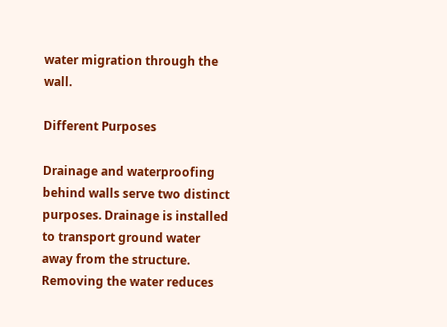water migration through the wall.

Different Purposes

Drainage and waterproofing behind walls serve two distinct purposes. Drainage is installed to transport ground water away from the structure. Removing the water reduces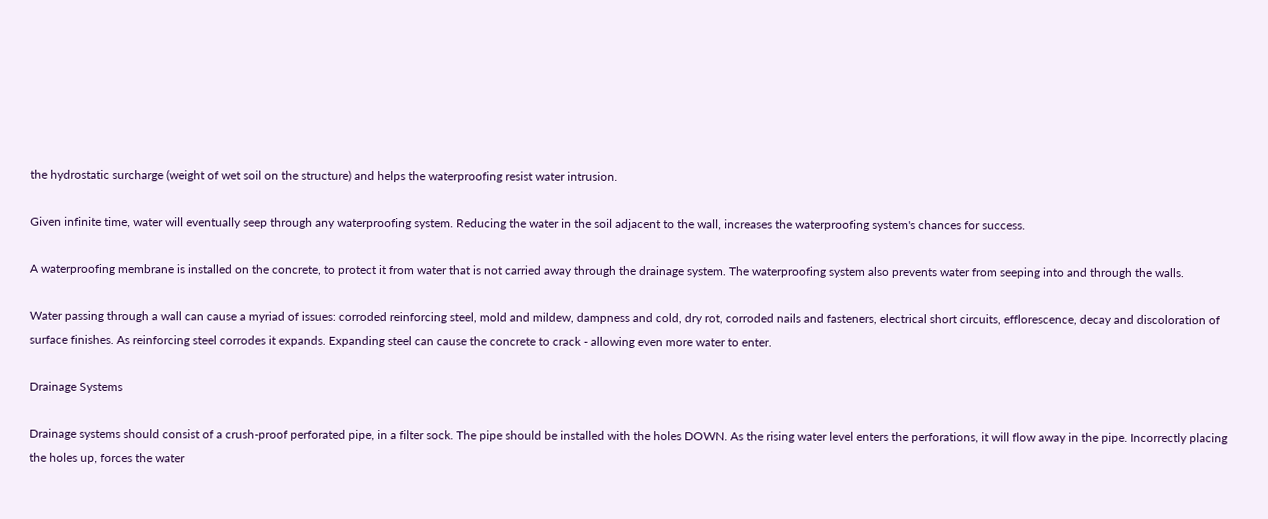the hydrostatic surcharge (weight of wet soil on the structure) and helps the waterproofing resist water intrusion.

Given infinite time, water will eventually seep through any waterproofing system. Reducing the water in the soil adjacent to the wall, increases the waterproofing system's chances for success.

A waterproofing membrane is installed on the concrete, to protect it from water that is not carried away through the drainage system. The waterproofing system also prevents water from seeping into and through the walls.

Water passing through a wall can cause a myriad of issues: corroded reinforcing steel, mold and mildew, dampness and cold, dry rot, corroded nails and fasteners, electrical short circuits, efflorescence, decay and discoloration of surface finishes. As reinforcing steel corrodes it expands. Expanding steel can cause the concrete to crack - allowing even more water to enter.

Drainage Systems

Drainage systems should consist of a crush-proof perforated pipe, in a filter sock. The pipe should be installed with the holes DOWN. As the rising water level enters the perforations, it will flow away in the pipe. Incorrectly placing the holes up, forces the water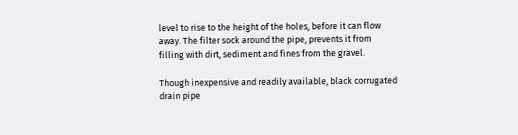level to rise to the height of the holes, before it can flow away. The filter sock around the pipe, prevents it from filling with dirt, sediment and fines from the gravel.

Though inexpensive and readily available, black corrugated drain pipe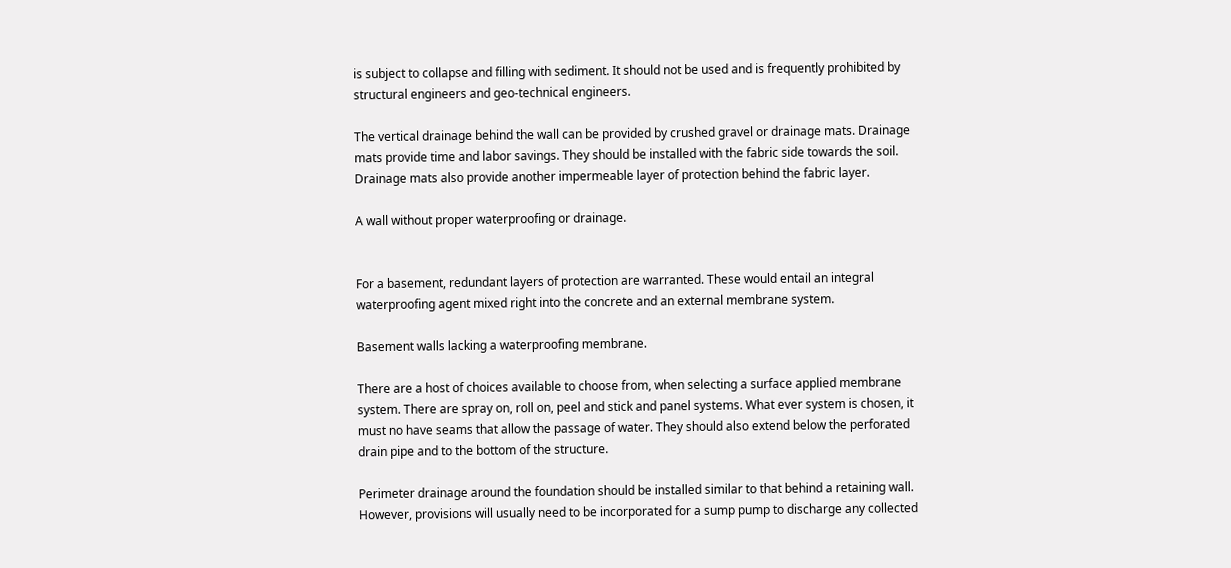is subject to collapse and filling with sediment. It should not be used and is frequently prohibited by structural engineers and geo-technical engineers.

The vertical drainage behind the wall can be provided by crushed gravel or drainage mats. Drainage mats provide time and labor savings. They should be installed with the fabric side towards the soil. Drainage mats also provide another impermeable layer of protection behind the fabric layer.

A wall without proper waterproofing or drainage.


For a basement, redundant layers of protection are warranted. These would entail an integral waterproofing agent mixed right into the concrete and an external membrane system.

Basement walls lacking a waterproofing membrane.

There are a host of choices available to choose from, when selecting a surface applied membrane system. There are spray on, roll on, peel and stick and panel systems. What ever system is chosen, it must no have seams that allow the passage of water. They should also extend below the perforated drain pipe and to the bottom of the structure.

Perimeter drainage around the foundation should be installed similar to that behind a retaining wall. However, provisions will usually need to be incorporated for a sump pump to discharge any collected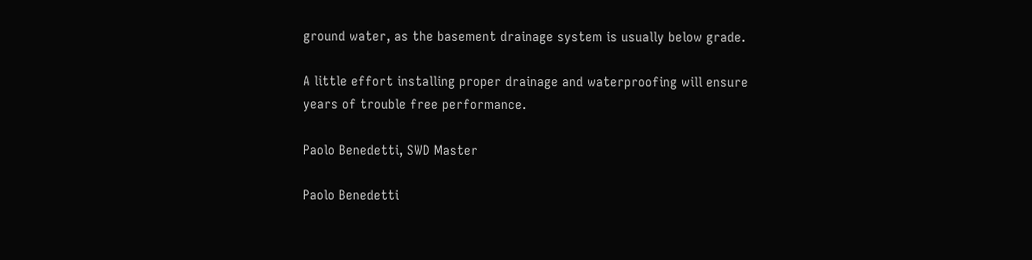ground water, as the basement drainage system is usually below grade.

A little effort installing proper drainage and waterproofing will ensure years of trouble free performance.

Paolo Benedetti, SWD Master

Paolo Benedetti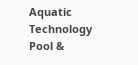Aquatic Technology Pool &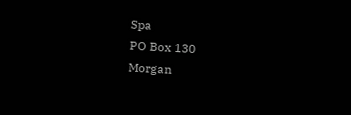Spa
PO Box 130
Morgan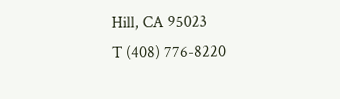Hill, CA 95023
T (408) 776-8220